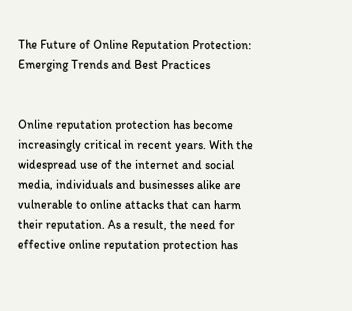The Future of Online Reputation Protection: Emerging Trends and Best Practices


Online reputation protection has become increasingly critical in recent years. With the widespread use of the internet and social media, individuals and businesses alike are vulnerable to online attacks that can harm their reputation. As a result, the need for effective online reputation protection has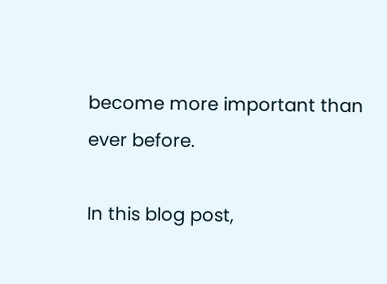become more important than ever before.

In this blog post,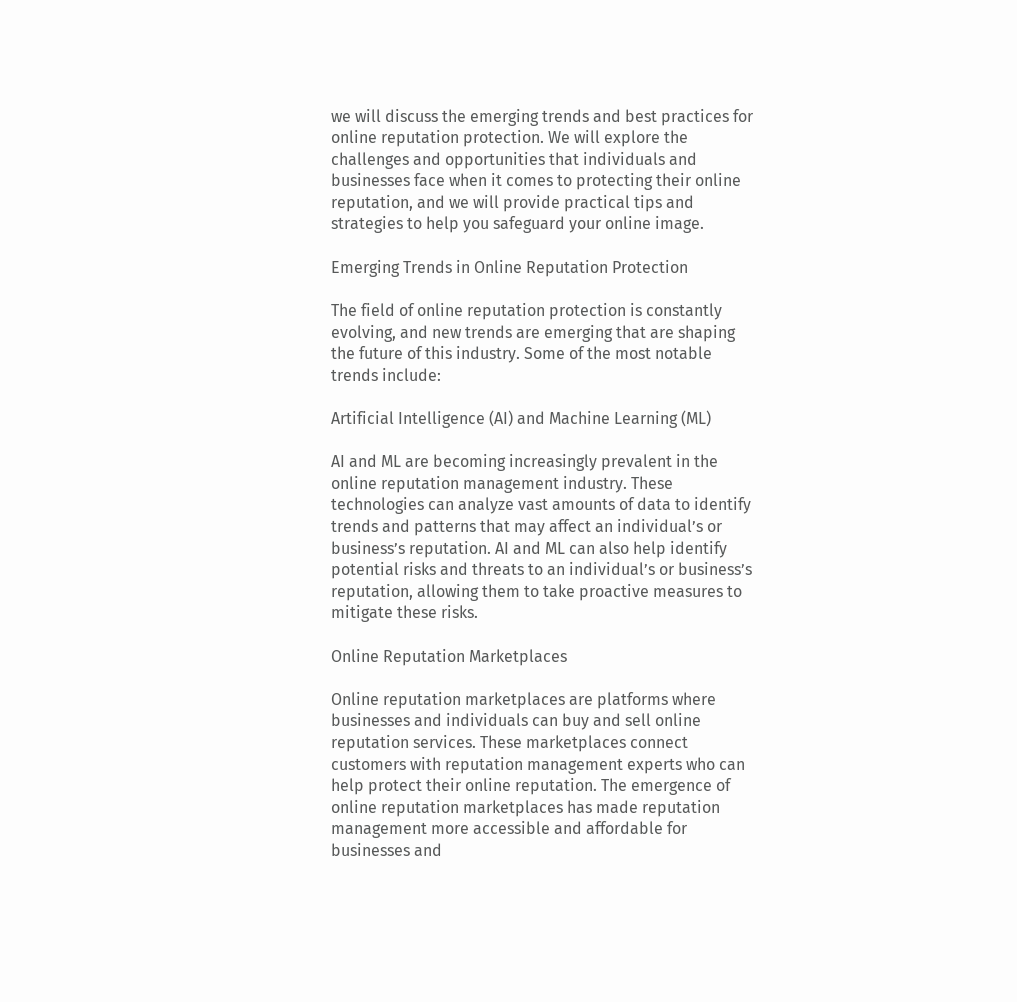we will discuss the emerging trends and best practices for online reputation protection. We will explore the challenges and opportunities that individuals and businesses face when it comes to protecting their online reputation, and we will provide practical tips and strategies to help you safeguard your online image.

Emerging Trends in Online Reputation Protection

The field of online reputation protection is constantly evolving, and new trends are emerging that are shaping the future of this industry. Some of the most notable trends include:

Artificial Intelligence (AI) and Machine Learning (ML)

AI and ML are becoming increasingly prevalent in the online reputation management industry. These technologies can analyze vast amounts of data to identify trends and patterns that may affect an individual’s or business’s reputation. AI and ML can also help identify potential risks and threats to an individual’s or business’s reputation, allowing them to take proactive measures to mitigate these risks.

Online Reputation Marketplaces

Online reputation marketplaces are platforms where businesses and individuals can buy and sell online reputation services. These marketplaces connect customers with reputation management experts who can help protect their online reputation. The emergence of online reputation marketplaces has made reputation management more accessible and affordable for businesses and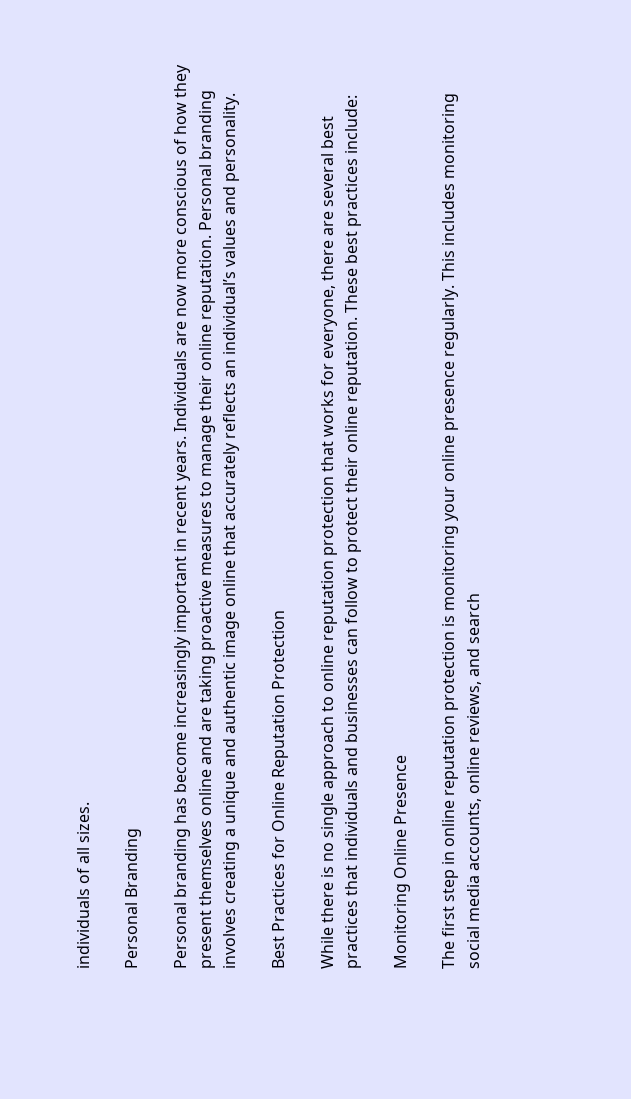individuals of all sizes.

Personal Branding

Personal branding has become increasingly important in recent years. Individuals are now more conscious of how they present themselves online and are taking proactive measures to manage their online reputation. Personal branding involves creating a unique and authentic image online that accurately reflects an individual’s values and personality.

Best Practices for Online Reputation Protection

While there is no single approach to online reputation protection that works for everyone, there are several best practices that individuals and businesses can follow to protect their online reputation. These best practices include:

Monitoring Online Presence

The first step in online reputation protection is monitoring your online presence regularly. This includes monitoring social media accounts, online reviews, and search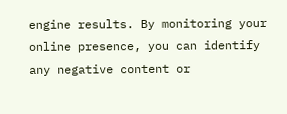engine results. By monitoring your online presence, you can identify any negative content or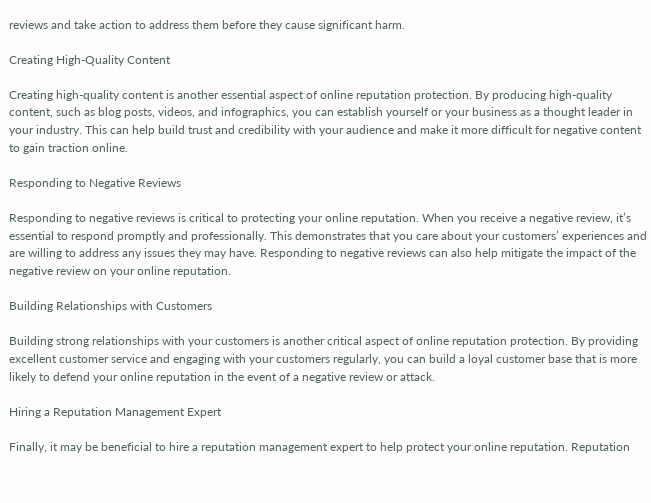reviews and take action to address them before they cause significant harm.

Creating High-Quality Content

Creating high-quality content is another essential aspect of online reputation protection. By producing high-quality content, such as blog posts, videos, and infographics, you can establish yourself or your business as a thought leader in your industry. This can help build trust and credibility with your audience and make it more difficult for negative content to gain traction online.

Responding to Negative Reviews

Responding to negative reviews is critical to protecting your online reputation. When you receive a negative review, it’s essential to respond promptly and professionally. This demonstrates that you care about your customers’ experiences and are willing to address any issues they may have. Responding to negative reviews can also help mitigate the impact of the negative review on your online reputation.

Building Relationships with Customers

Building strong relationships with your customers is another critical aspect of online reputation protection. By providing excellent customer service and engaging with your customers regularly, you can build a loyal customer base that is more likely to defend your online reputation in the event of a negative review or attack.

Hiring a Reputation Management Expert

Finally, it may be beneficial to hire a reputation management expert to help protect your online reputation. Reputation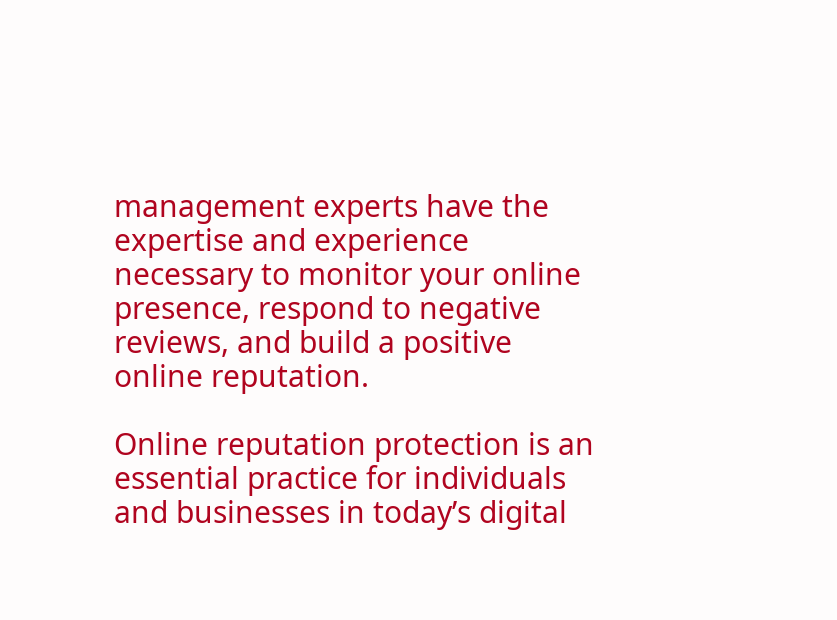management experts have the expertise and experience necessary to monitor your online presence, respond to negative reviews, and build a positive online reputation.

Online reputation protection is an essential practice for individuals and businesses in today’s digital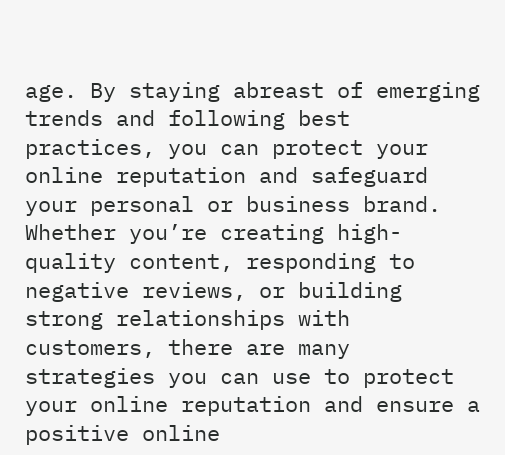age. By staying abreast of emerging trends and following best practices, you can protect your online reputation and safeguard your personal or business brand. Whether you’re creating high-quality content, responding to negative reviews, or building strong relationships with customers, there are many strategies you can use to protect your online reputation and ensure a positive online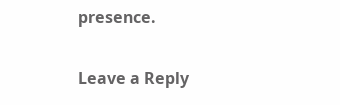presence.

Leave a Reply